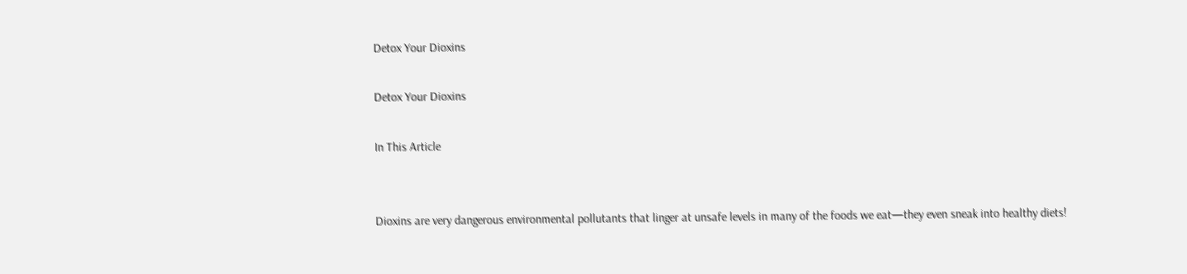Detox Your Dioxins

Detox Your Dioxins

In This Article


Dioxins are very dangerous environmental pollutants that linger at unsafe levels in many of the foods we eat—they even sneak into healthy diets!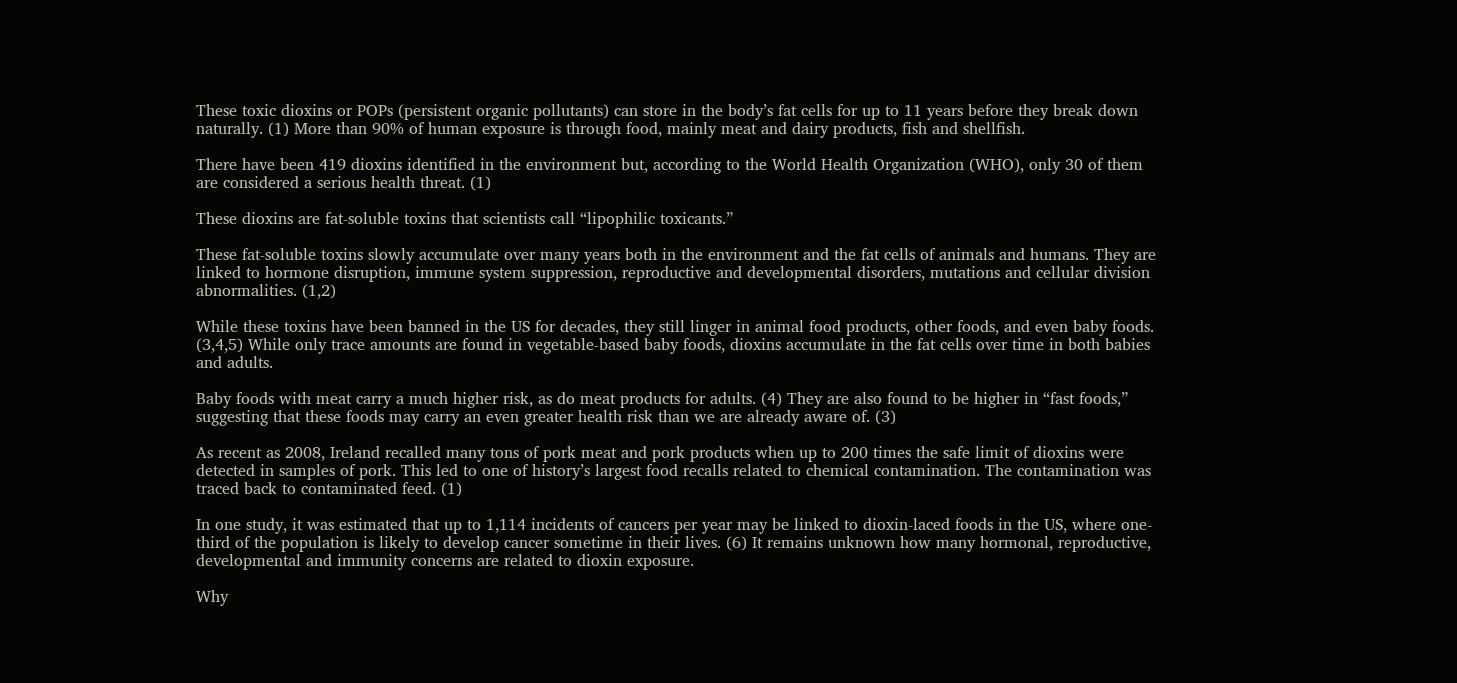These toxic dioxins or POPs (persistent organic pollutants) can store in the body’s fat cells for up to 11 years before they break down naturally. (1) More than 90% of human exposure is through food, mainly meat and dairy products, fish and shellfish.

There have been 419 dioxins identified in the environment but, according to the World Health Organization (WHO), only 30 of them are considered a serious health threat. (1)

These dioxins are fat-soluble toxins that scientists call “lipophilic toxicants.”

These fat-soluble toxins slowly accumulate over many years both in the environment and the fat cells of animals and humans. They are linked to hormone disruption, immune system suppression, reproductive and developmental disorders, mutations and cellular division abnormalities. (1,2)

While these toxins have been banned in the US for decades, they still linger in animal food products, other foods, and even baby foods. (3,4,5) While only trace amounts are found in vegetable-based baby foods, dioxins accumulate in the fat cells over time in both babies and adults.

Baby foods with meat carry a much higher risk, as do meat products for adults. (4) They are also found to be higher in “fast foods,” suggesting that these foods may carry an even greater health risk than we are already aware of. (3)

As recent as 2008, Ireland recalled many tons of pork meat and pork products when up to 200 times the safe limit of dioxins were detected in samples of pork. This led to one of history’s largest food recalls related to chemical contamination. The contamination was traced back to contaminated feed. (1)

In one study, it was estimated that up to 1,114 incidents of cancers per year may be linked to dioxin-laced foods in the US, where one-third of the population is likely to develop cancer sometime in their lives. (6) It remains unknown how many hormonal, reproductive, developmental and immunity concerns are related to dioxin exposure.

Why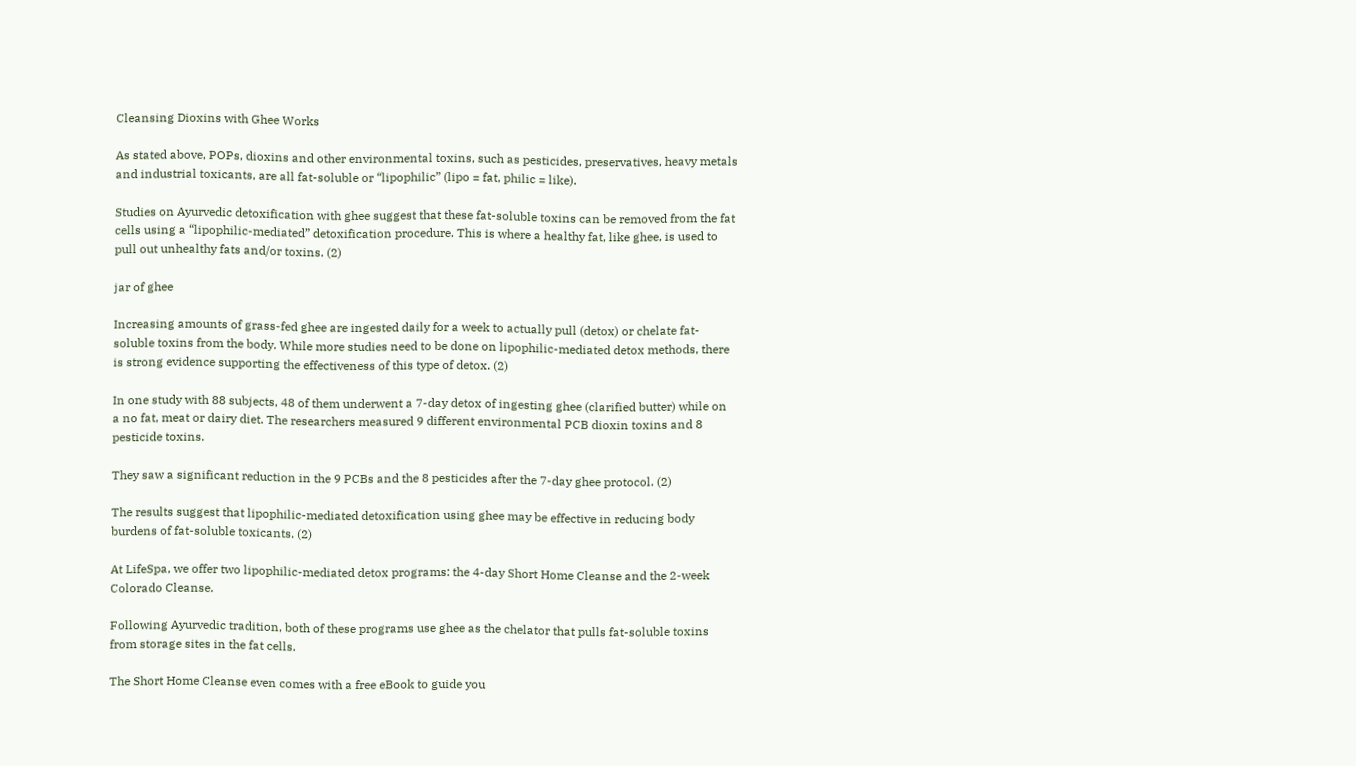Cleansing Dioxins with Ghee Works

As stated above, POPs, dioxins and other environmental toxins, such as pesticides, preservatives, heavy metals and industrial toxicants, are all fat-soluble or “lipophilic” (lipo = fat, philic = like).

Studies on Ayurvedic detoxification with ghee suggest that these fat-soluble toxins can be removed from the fat cells using a “lipophilic-mediated” detoxification procedure. This is where a healthy fat, like ghee, is used to pull out unhealthy fats and/or toxins. (2)

jar of ghee

Increasing amounts of grass-fed ghee are ingested daily for a week to actually pull (detox) or chelate fat-soluble toxins from the body. While more studies need to be done on lipophilic-mediated detox methods, there is strong evidence supporting the effectiveness of this type of detox. (2)

In one study with 88 subjects, 48 of them underwent a 7-day detox of ingesting ghee (clarified butter) while on a no fat, meat or dairy diet. The researchers measured 9 different environmental PCB dioxin toxins and 8 pesticide toxins.

They saw a significant reduction in the 9 PCBs and the 8 pesticides after the 7-day ghee protocol. (2)

The results suggest that lipophilic-mediated detoxification using ghee may be effective in reducing body burdens of fat-soluble toxicants. (2)

At LifeSpa, we offer two lipophilic-mediated detox programs: the 4-day Short Home Cleanse and the 2-week Colorado Cleanse.

Following Ayurvedic tradition, both of these programs use ghee as the chelator that pulls fat-soluble toxins from storage sites in the fat cells.

The Short Home Cleanse even comes with a free eBook to guide you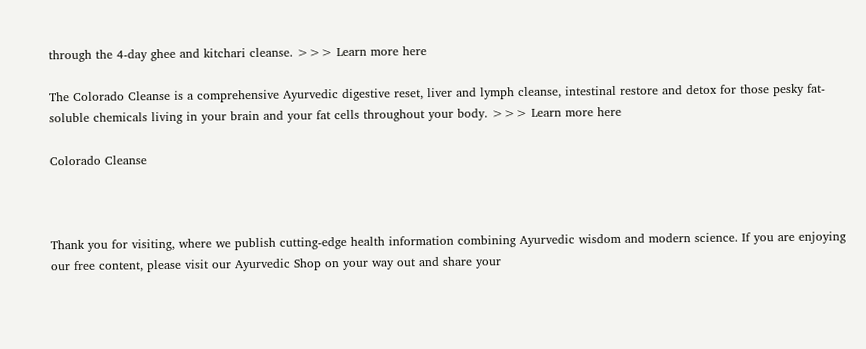through the 4-day ghee and kitchari cleanse. >>> Learn more here

The Colorado Cleanse is a comprehensive Ayurvedic digestive reset, liver and lymph cleanse, intestinal restore and detox for those pesky fat-soluble chemicals living in your brain and your fat cells throughout your body. >>> Learn more here

Colorado Cleanse



Thank you for visiting, where we publish cutting-edge health information combining Ayurvedic wisdom and modern science. If you are enjoying our free content, please visit our Ayurvedic Shop on your way out and share your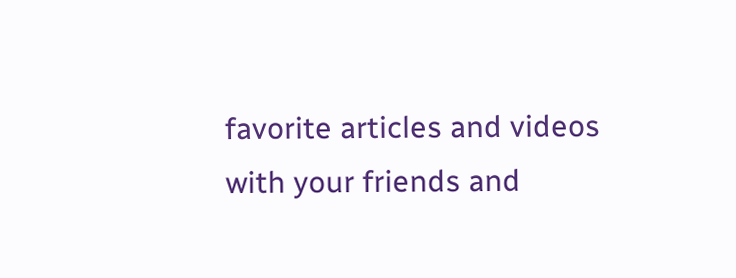favorite articles and videos with your friends and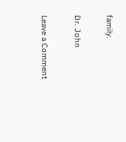family.

Dr. John

Leave a Comment